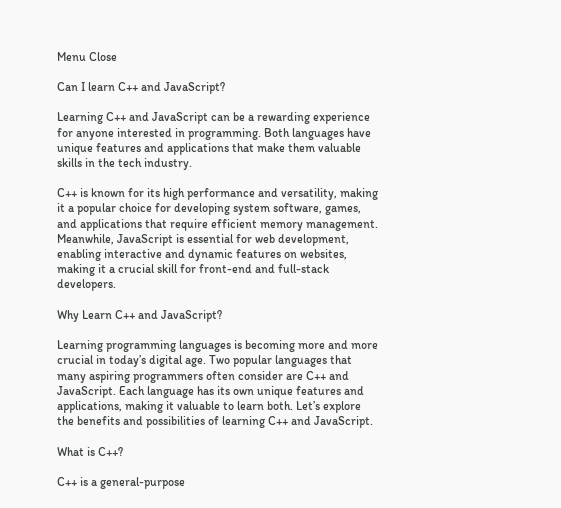Menu Close

Can I learn C++ and JavaScript?

Learning C++ and JavaScript can be a rewarding experience for anyone interested in programming. Both languages have unique features and applications that make them valuable skills in the tech industry.

C++ is known for its high performance and versatility, making it a popular choice for developing system software, games, and applications that require efficient memory management. Meanwhile, JavaScript is essential for web development, enabling interactive and dynamic features on websites, making it a crucial skill for front-end and full-stack developers.

Why Learn C++ and JavaScript?

Learning programming languages is becoming more and more crucial in today’s digital age. Two popular languages that many aspiring programmers often consider are C++ and JavaScript. Each language has its own unique features and applications, making it valuable to learn both. Let’s explore the benefits and possibilities of learning C++ and JavaScript.

What is C++?

C++ is a general-purpose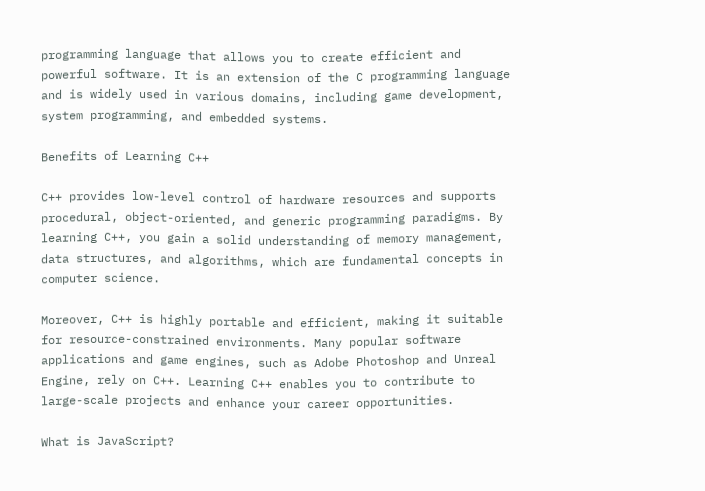programming language that allows you to create efficient and powerful software. It is an extension of the C programming language and is widely used in various domains, including game development, system programming, and embedded systems.

Benefits of Learning C++

C++ provides low-level control of hardware resources and supports procedural, object-oriented, and generic programming paradigms. By learning C++, you gain a solid understanding of memory management, data structures, and algorithms, which are fundamental concepts in computer science.

Moreover, C++ is highly portable and efficient, making it suitable for resource-constrained environments. Many popular software applications and game engines, such as Adobe Photoshop and Unreal Engine, rely on C++. Learning C++ enables you to contribute to large-scale projects and enhance your career opportunities.

What is JavaScript?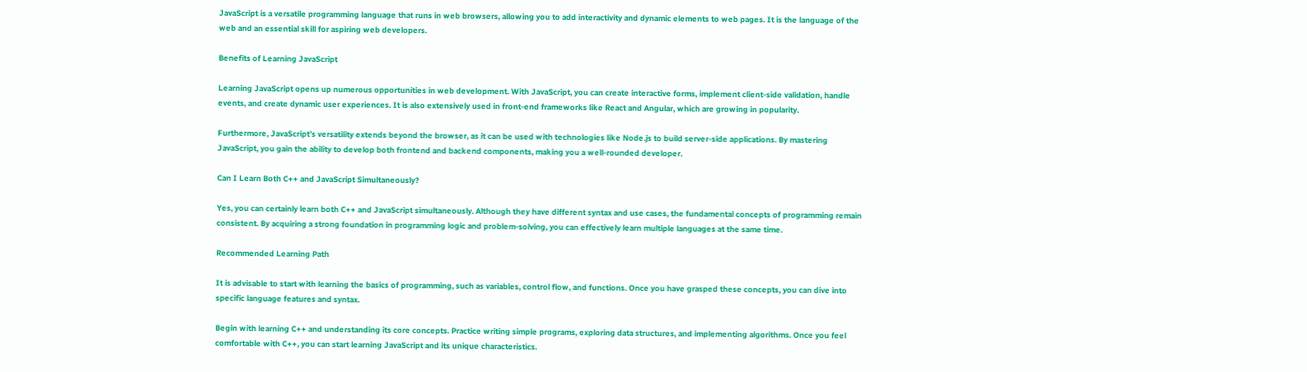JavaScript is a versatile programming language that runs in web browsers, allowing you to add interactivity and dynamic elements to web pages. It is the language of the web and an essential skill for aspiring web developers.

Benefits of Learning JavaScript

Learning JavaScript opens up numerous opportunities in web development. With JavaScript, you can create interactive forms, implement client-side validation, handle events, and create dynamic user experiences. It is also extensively used in front-end frameworks like React and Angular, which are growing in popularity.

Furthermore, JavaScript’s versatility extends beyond the browser, as it can be used with technologies like Node.js to build server-side applications. By mastering JavaScript, you gain the ability to develop both frontend and backend components, making you a well-rounded developer.

Can I Learn Both C++ and JavaScript Simultaneously?

Yes, you can certainly learn both C++ and JavaScript simultaneously. Although they have different syntax and use cases, the fundamental concepts of programming remain consistent. By acquiring a strong foundation in programming logic and problem-solving, you can effectively learn multiple languages at the same time.

Recommended Learning Path

It is advisable to start with learning the basics of programming, such as variables, control flow, and functions. Once you have grasped these concepts, you can dive into specific language features and syntax.

Begin with learning C++ and understanding its core concepts. Practice writing simple programs, exploring data structures, and implementing algorithms. Once you feel comfortable with C++, you can start learning JavaScript and its unique characteristics.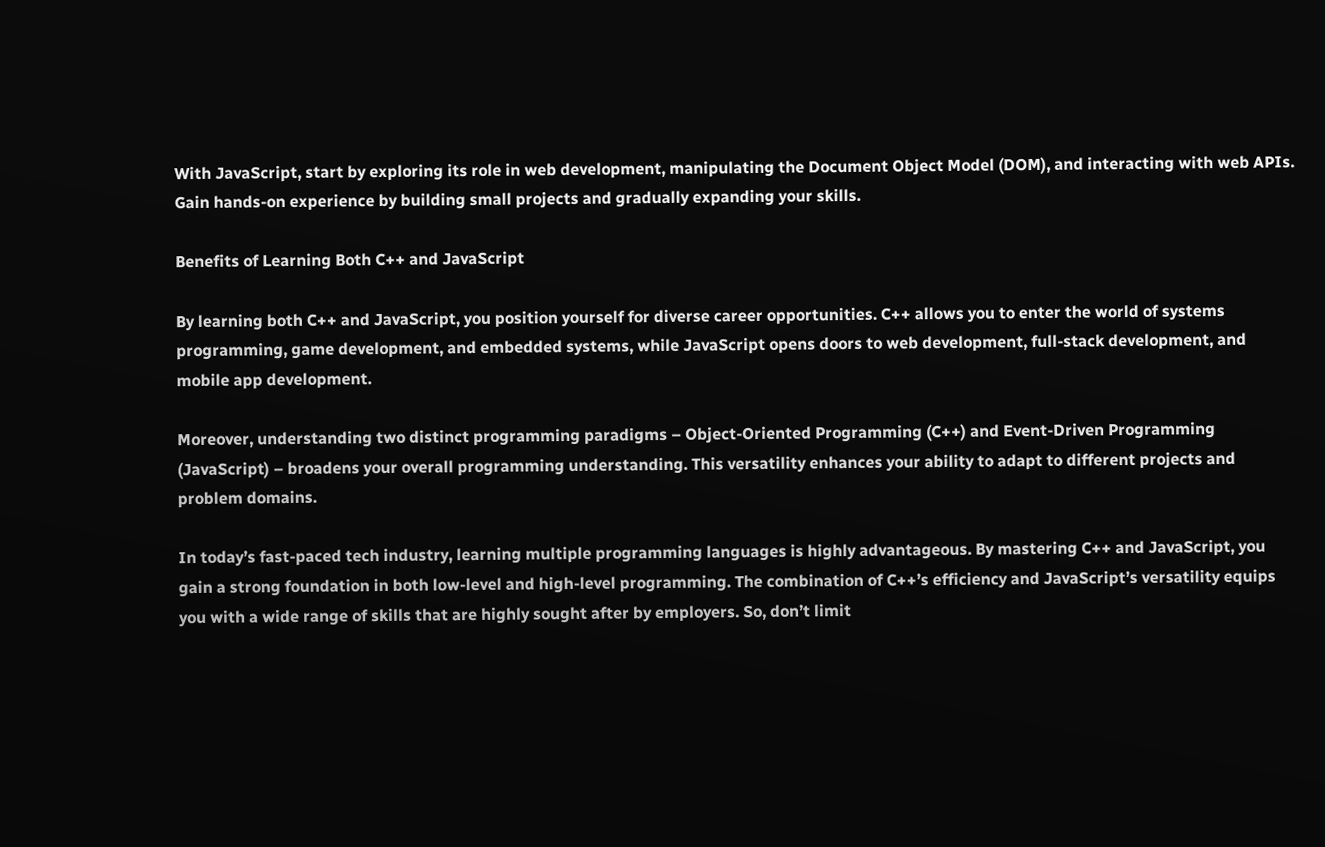With JavaScript, start by exploring its role in web development, manipulating the Document Object Model (DOM), and interacting with web APIs. Gain hands-on experience by building small projects and gradually expanding your skills.

Benefits of Learning Both C++ and JavaScript

By learning both C++ and JavaScript, you position yourself for diverse career opportunities. C++ allows you to enter the world of systems programming, game development, and embedded systems, while JavaScript opens doors to web development, full-stack development, and mobile app development.

Moreover, understanding two distinct programming paradigms – Object-Oriented Programming (C++) and Event-Driven Programming (JavaScript) – broadens your overall programming understanding. This versatility enhances your ability to adapt to different projects and problem domains.

In today’s fast-paced tech industry, learning multiple programming languages is highly advantageous. By mastering C++ and JavaScript, you gain a strong foundation in both low-level and high-level programming. The combination of C++’s efficiency and JavaScript’s versatility equips you with a wide range of skills that are highly sought after by employers. So, don’t limit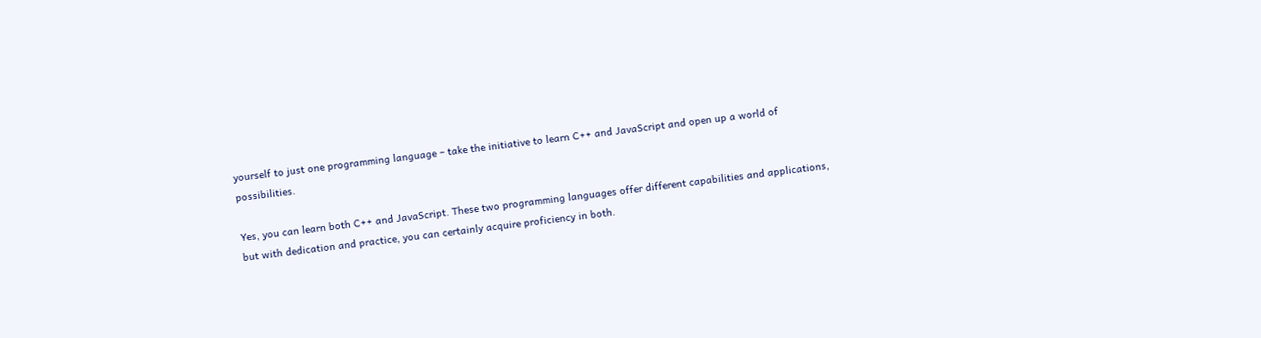yourself to just one programming language – take the initiative to learn C++ and JavaScript and open up a world of possibilities.

Yes, you can learn both C++ and JavaScript. These two programming languages offer different capabilities and applications, but with dedication and practice, you can certainly acquire proficiency in both.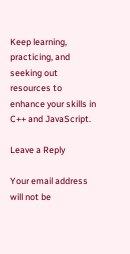Keep learning, practicing, and seeking out resources to enhance your skills in C++ and JavaScript.

Leave a Reply

Your email address will not be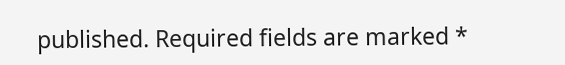published. Required fields are marked *